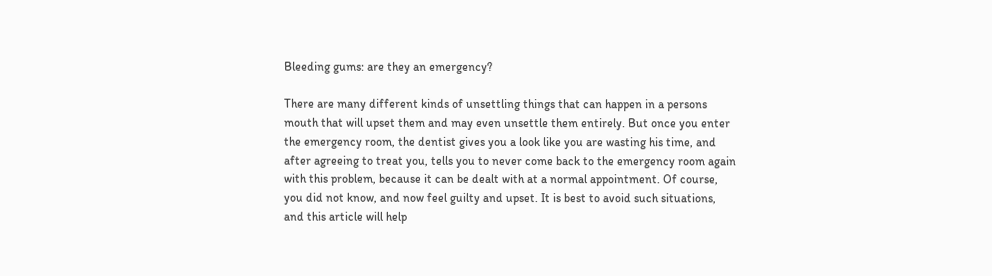Bleeding gums: are they an emergency?

There are many different kinds of unsettling things that can happen in a persons mouth that will upset them and may even unsettle them entirely. But once you enter the emergency room, the dentist gives you a look like you are wasting his time, and after agreeing to treat you, tells you to never come back to the emergency room again with this problem, because it can be dealt with at a normal appointment. Of course, you did not know, and now feel guilty and upset. It is best to avoid such situations, and this article will help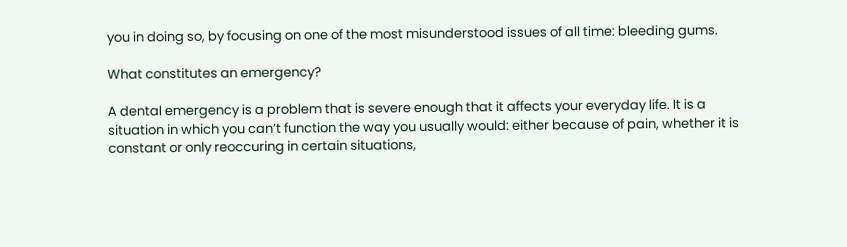you in doing so, by focusing on one of the most misunderstood issues of all time: bleeding gums.

What constitutes an emergency?

A dental emergency is a problem that is severe enough that it affects your everyday life. It is a situation in which you can’t function the way you usually would: either because of pain, whether it is constant or only reoccuring in certain situations,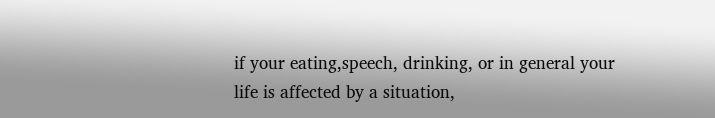if your eating,speech, drinking, or in general your life is affected by a situation,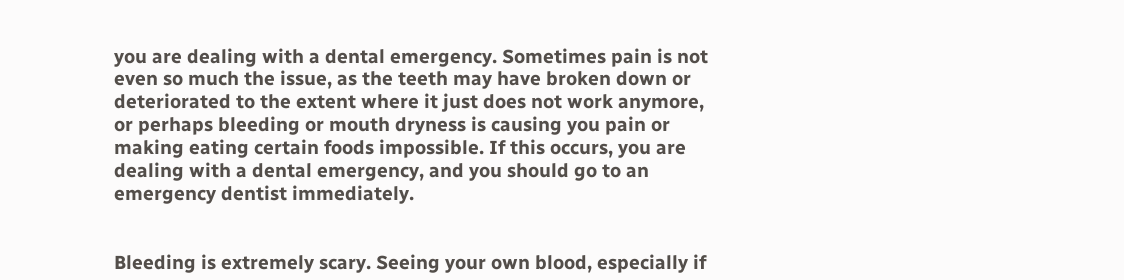you are dealing with a dental emergency. Sometimes pain is not even so much the issue, as the teeth may have broken down or deteriorated to the extent where it just does not work anymore, or perhaps bleeding or mouth dryness is causing you pain or making eating certain foods impossible. If this occurs, you are dealing with a dental emergency, and you should go to an emergency dentist immediately.


Bleeding is extremely scary. Seeing your own blood, especially if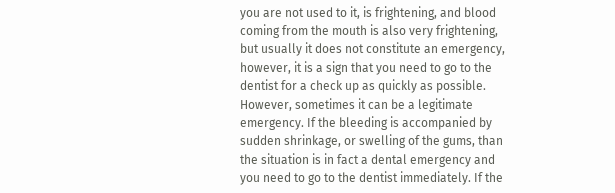you are not used to it, is frightening, and blood coming from the mouth is also very frightening, but usually it does not constitute an emergency, however, it is a sign that you need to go to the dentist for a check up as quickly as possible. However, sometimes it can be a legitimate emergency. If the bleeding is accompanied by sudden shrinkage, or swelling of the gums, than the situation is in fact a dental emergency and you need to go to the dentist immediately. If the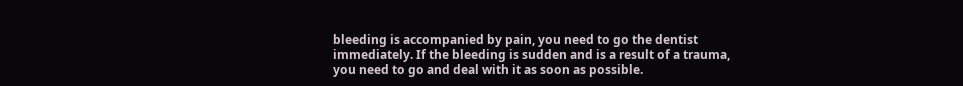bleeding is accompanied by pain, you need to go the dentist immediately. If the bleeding is sudden and is a result of a trauma, you need to go and deal with it as soon as possible.